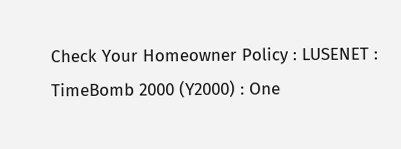Check Your Homeowner Policy : LUSENET : TimeBomb 2000 (Y2000) : One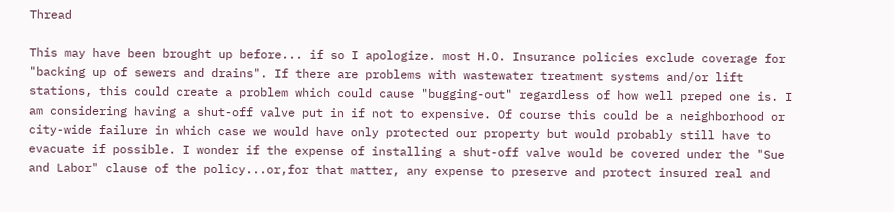Thread

This may have been brought up before... if so I apologize. most H.O. Insurance policies exclude coverage for "backing up of sewers and drains". If there are problems with wastewater treatment systems and/or lift stations, this could create a problem which could cause "bugging-out" regardless of how well preped one is. I am considering having a shut-off valve put in if not to expensive. Of course this could be a neighborhood or city-wide failure in which case we would have only protected our property but would probably still have to evacuate if possible. I wonder if the expense of installing a shut-off valve would be covered under the "Sue and Labor" clause of the policy...or,for that matter, any expense to preserve and protect insured real and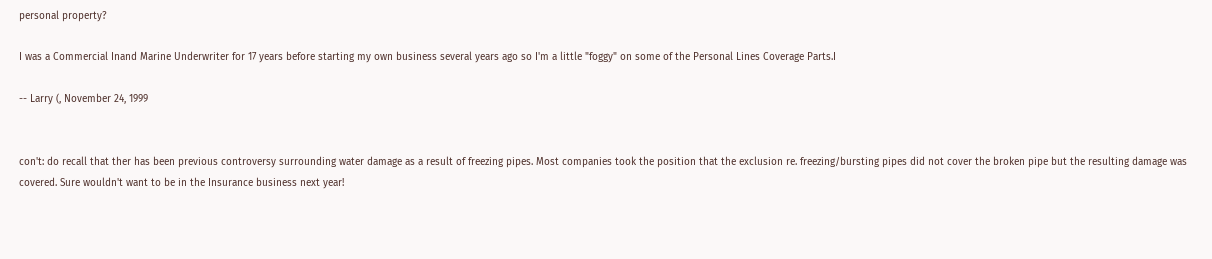personal property?

I was a Commercial Inand Marine Underwriter for 17 years before starting my own business several years ago so I'm a little "foggy" on some of the Personal Lines Coverage Parts.I

-- Larry (, November 24, 1999


con't: do recall that ther has been previous controversy surrounding water damage as a result of freezing pipes. Most companies took the position that the exclusion re. freezing/bursting pipes did not cover the broken pipe but the resulting damage was covered. Sure wouldn't want to be in the Insurance business next year!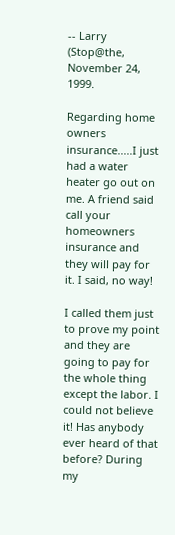-- Larry (Stop@the, November 24, 1999.

Regarding home owners insurance.....I just had a water heater go out on me. A friend said call your homeowners insurance and they will pay for it. I said, no way!

I called them just to prove my point and they are going to pay for the whole thing except the labor. I could not believe it! Has anybody ever heard of that before? During my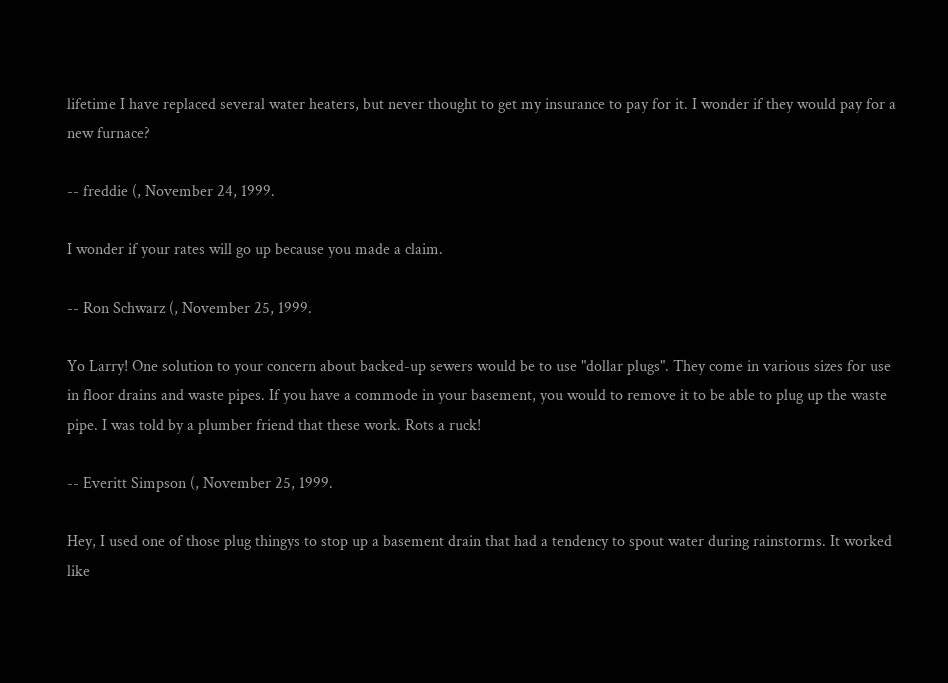lifetime I have replaced several water heaters, but never thought to get my insurance to pay for it. I wonder if they would pay for a new furnace?

-- freddie (, November 24, 1999.

I wonder if your rates will go up because you made a claim.

-- Ron Schwarz (, November 25, 1999.

Yo Larry! One solution to your concern about backed-up sewers would be to use "dollar plugs". They come in various sizes for use in floor drains and waste pipes. If you have a commode in your basement, you would to remove it to be able to plug up the waste pipe. I was told by a plumber friend that these work. Rots a ruck!

-- Everitt Simpson (, November 25, 1999.

Hey, I used one of those plug thingys to stop up a basement drain that had a tendency to spout water during rainstorms. It worked like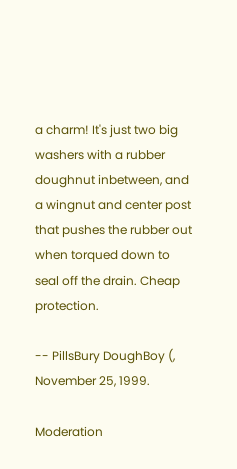a charm! It's just two big washers with a rubber doughnut inbetween, and a wingnut and center post that pushes the rubber out when torqued down to seal off the drain. Cheap protection.

-- PillsBury DoughBoy (, November 25, 1999.

Moderation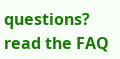questions? read the FAQ